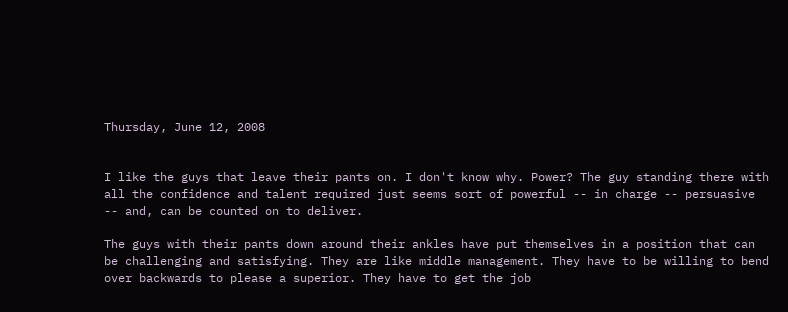Thursday, June 12, 2008


I like the guys that leave their pants on. I don't know why. Power? The guy standing there with all the confidence and talent required just seems sort of powerful -- in charge -- persuasive -- and, can be counted on to deliver.

The guys with their pants down around their ankles have put themselves in a position that can be challenging and satisfying. They are like middle management. They have to be willing to bend over backwards to please a superior. They have to get the job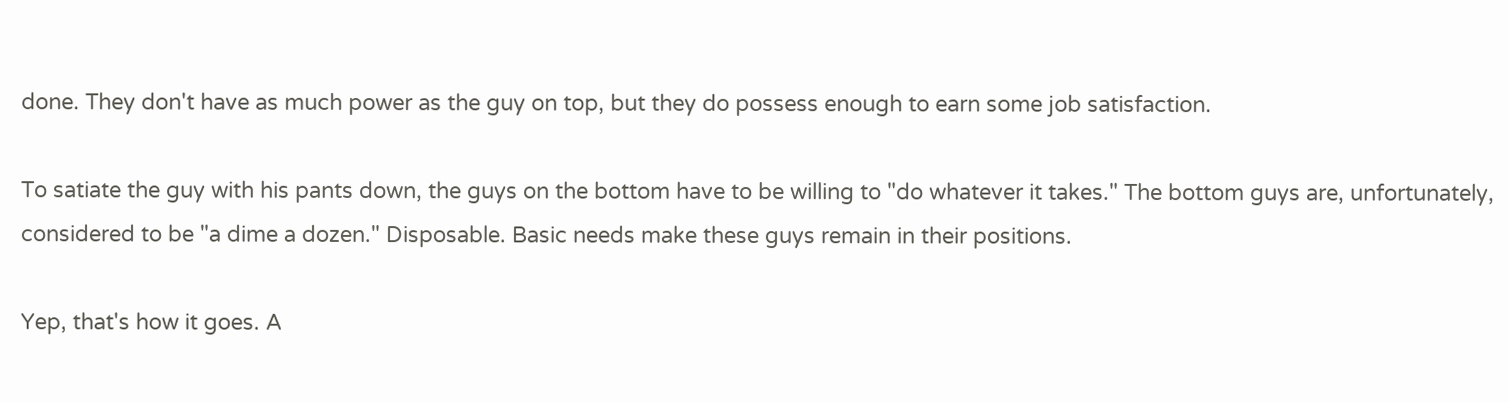done. They don't have as much power as the guy on top, but they do possess enough to earn some job satisfaction.

To satiate the guy with his pants down, the guys on the bottom have to be willing to "do whatever it takes." The bottom guys are, unfortunately, considered to be "a dime a dozen." Disposable. Basic needs make these guys remain in their positions.

Yep, that's how it goes. A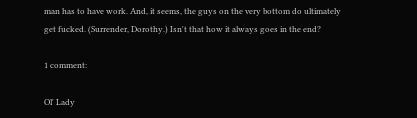man has to have work. And, it seems, the guys on the very bottom do ultimately get fucked. (Surrender, Dorothy.) Isn't that how it always goes in the end?

1 comment:

Ol' Lady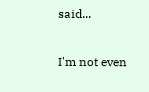said...

I'm not even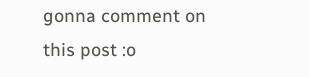gonna comment on this post :o